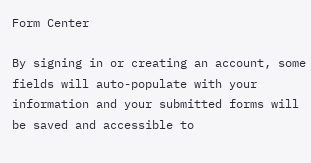Form Center

By signing in or creating an account, some fields will auto-populate with your information and your submitted forms will be saved and accessible to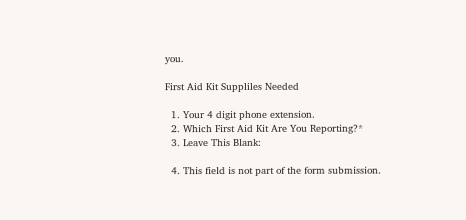you.

First Aid Kit Suppliles Needed

  1. Your 4 digit phone extension.
  2. Which First Aid Kit Are You Reporting?*
  3. Leave This Blank:

  4. This field is not part of the form submission.